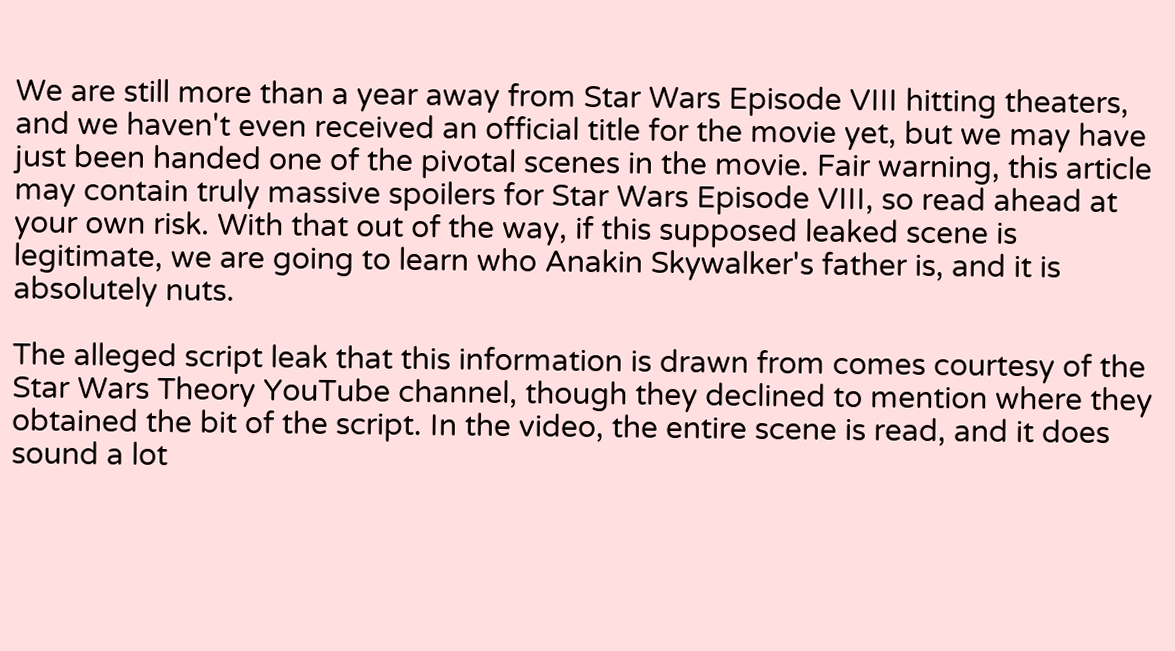We are still more than a year away from Star Wars Episode VIII hitting theaters, and we haven't even received an official title for the movie yet, but we may have just been handed one of the pivotal scenes in the movie. Fair warning, this article may contain truly massive spoilers for Star Wars Episode VIII, so read ahead at your own risk. With that out of the way, if this supposed leaked scene is legitimate, we are going to learn who Anakin Skywalker's father is, and it is absolutely nuts.

The alleged script leak that this information is drawn from comes courtesy of the Star Wars Theory YouTube channel, though they declined to mention where they obtained the bit of the script. In the video, the entire scene is read, and it does sound a lot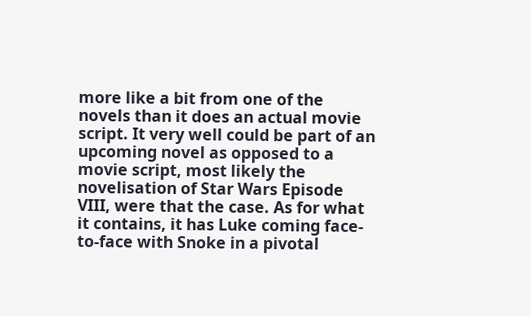more like a bit from one of the novels than it does an actual movie script. It very well could be part of an upcoming novel as opposed to a movie script, most likely the novelisation of Star Wars Episode VIII, were that the case. As for what it contains, it has Luke coming face-to-face with Snoke in a pivotal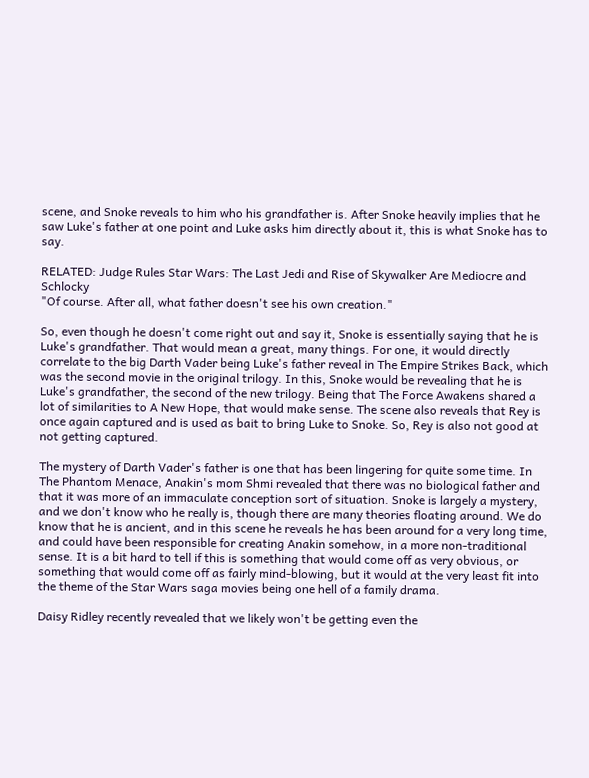scene, and Snoke reveals to him who his grandfather is. After Snoke heavily implies that he saw Luke's father at one point and Luke asks him directly about it, this is what Snoke has to say.

RELATED: Judge Rules Star Wars: The Last Jedi and Rise of Skywalker Are Mediocre and Schlocky
"Of course. After all, what father doesn't see his own creation."

So, even though he doesn't come right out and say it, Snoke is essentially saying that he is Luke's grandfather. That would mean a great, many things. For one, it would directly correlate to the big Darth Vader being Luke's father reveal in The Empire Strikes Back, which was the second movie in the original trilogy. In this, Snoke would be revealing that he is Luke's grandfather, the second of the new trilogy. Being that The Force Awakens shared a lot of similarities to A New Hope, that would make sense. The scene also reveals that Rey is once again captured and is used as bait to bring Luke to Snoke. So, Rey is also not good at not getting captured.

The mystery of Darth Vader's father is one that has been lingering for quite some time. In The Phantom Menace, Anakin's mom Shmi revealed that there was no biological father and that it was more of an immaculate conception sort of situation. Snoke is largely a mystery, and we don't know who he really is, though there are many theories floating around. We do know that he is ancient, and in this scene he reveals he has been around for a very long time, and could have been responsible for creating Anakin somehow, in a more non-traditional sense. It is a bit hard to tell if this is something that would come off as very obvious, or something that would come off as fairly mind-blowing, but it would at the very least fit into the theme of the Star Wars saga movies being one hell of a family drama.

Daisy Ridley recently revealed that we likely won't be getting even the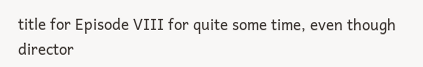title for Episode VIII for quite some time, even though director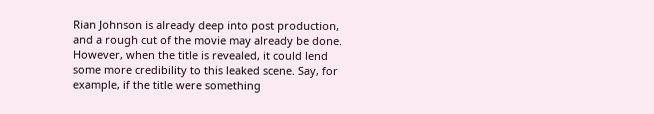Rian Johnson is already deep into post production, and a rough cut of the movie may already be done. However, when the title is revealed, it could lend some more credibility to this leaked scene. Say, for example, if the title were something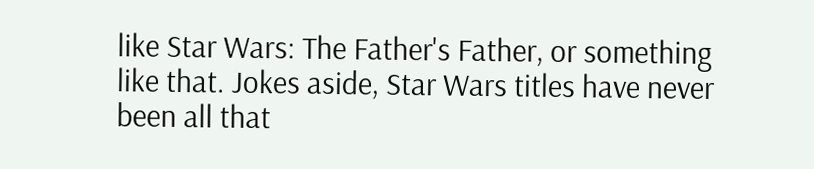like Star Wars: The Father's Father, or something like that. Jokes aside, Star Wars titles have never been all that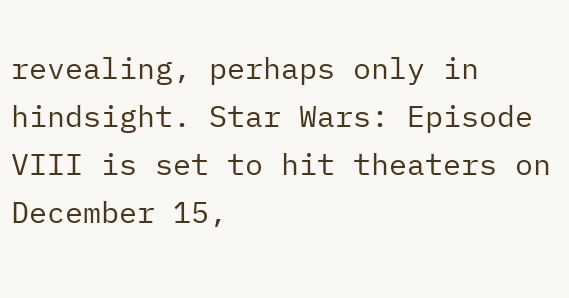revealing, perhaps only in hindsight. Star Wars: Episode VIII is set to hit theaters on December 15,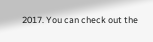2017. You can check out the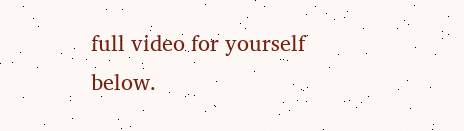full video for yourself below.